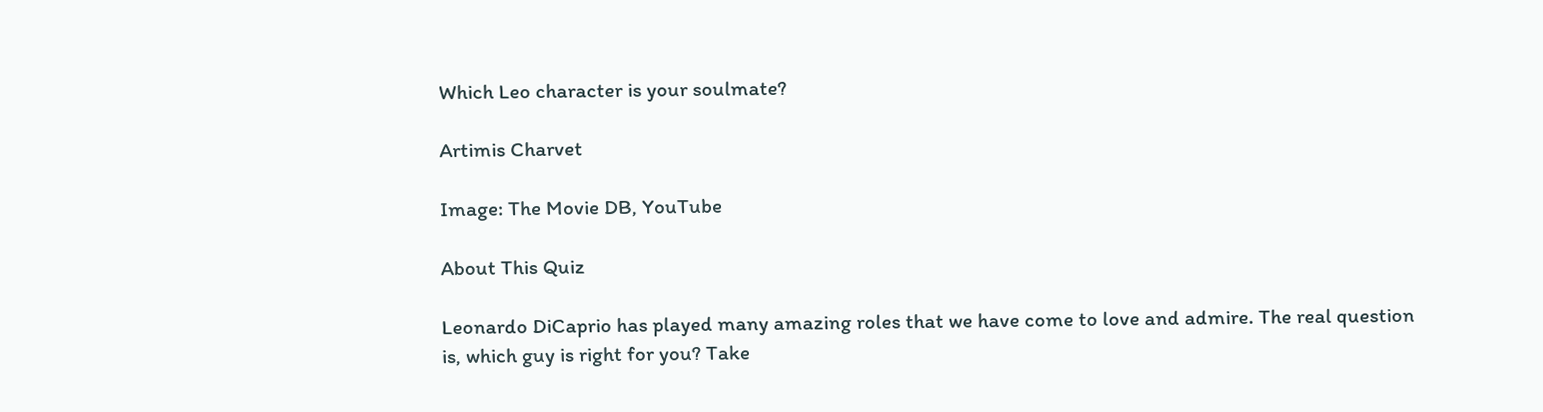Which Leo character is your soulmate?

Artimis Charvet

Image: The Movie DB, YouTube

About This Quiz

Leonardo DiCaprio has played many amazing roles that we have come to love and admire. The real question is, which guy is right for you? Take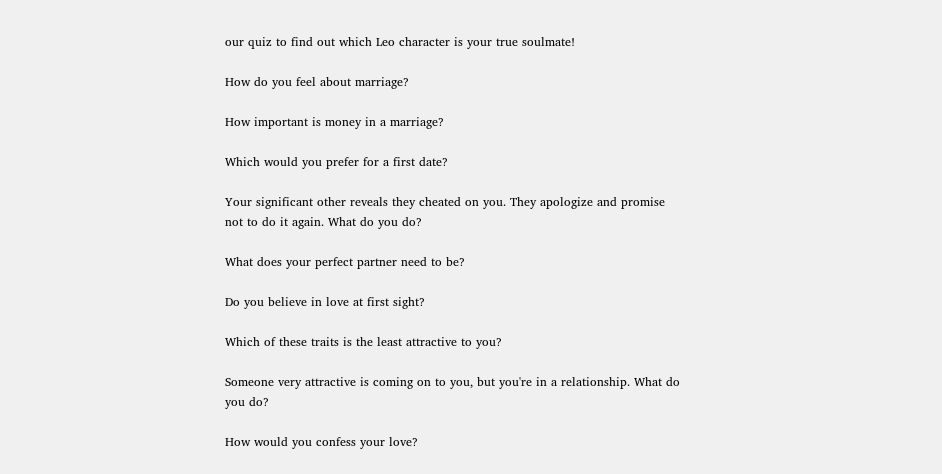our quiz to find out which Leo character is your true soulmate!

How do you feel about marriage?

How important is money in a marriage?

Which would you prefer for a first date?

Your significant other reveals they cheated on you. They apologize and promise not to do it again. What do you do?

What does your perfect partner need to be?

Do you believe in love at first sight?

Which of these traits is the least attractive to you?

Someone very attractive is coming on to you, but you're in a relationship. What do you do?

How would you confess your love?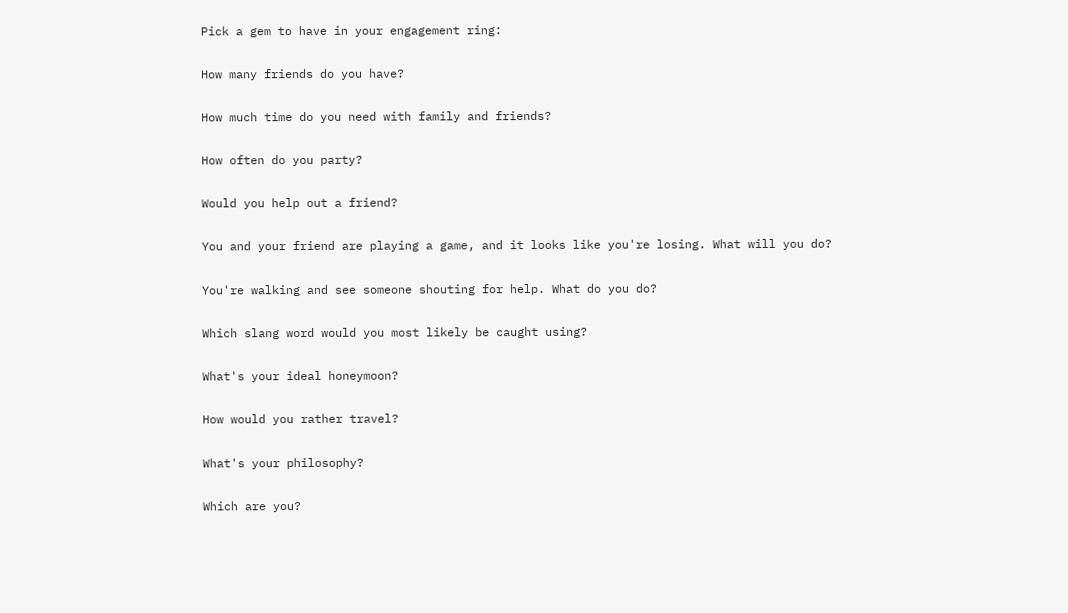Pick a gem to have in your engagement ring:

How many friends do you have?

How much time do you need with family and friends?

How often do you party?

Would you help out a friend?

You and your friend are playing a game, and it looks like you're losing. What will you do?

You're walking and see someone shouting for help. What do you do?

Which slang word would you most likely be caught using?

What's your ideal honeymoon?

How would you rather travel?

What's your philosophy?

Which are you?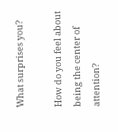What surprises you?

How do you feel about being the center of attention?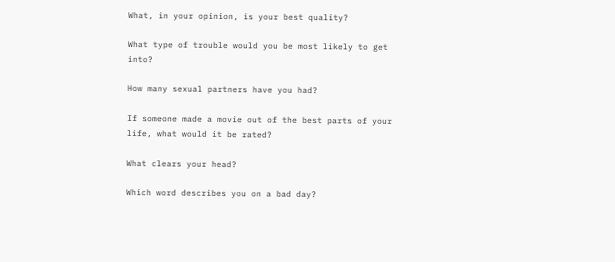What, in your opinion, is your best quality?

What type of trouble would you be most likely to get into?

How many sexual partners have you had?

If someone made a movie out of the best parts of your life, what would it be rated?

What clears your head?

Which word describes you on a bad day?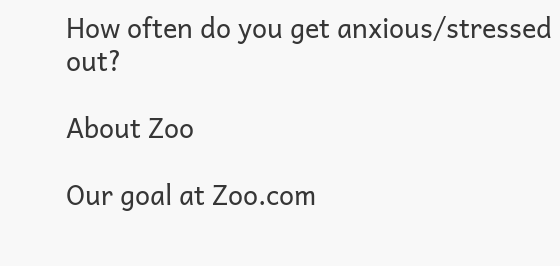How often do you get anxious/stressed out?

About Zoo

Our goal at Zoo.com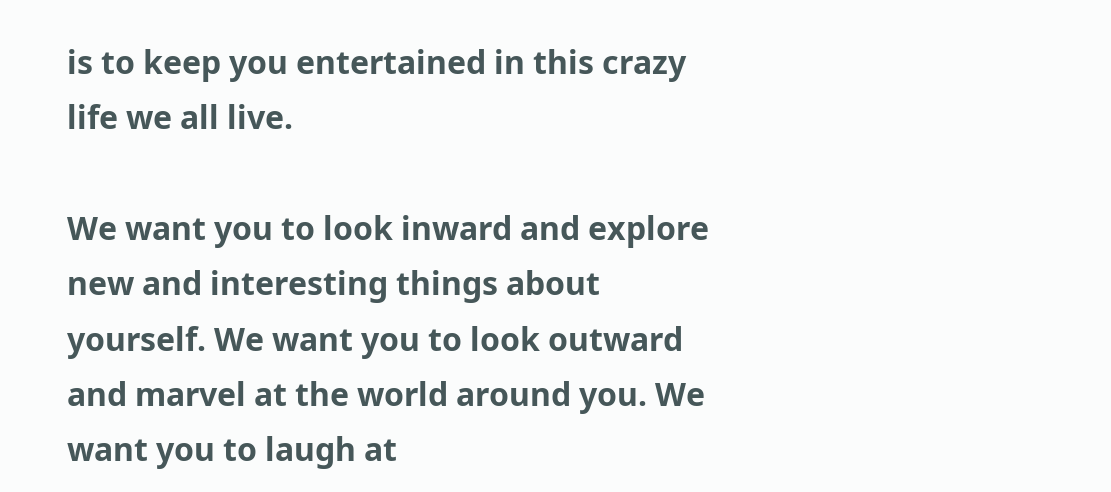is to keep you entertained in this crazy life we all live.

We want you to look inward and explore new and interesting things about yourself. We want you to look outward and marvel at the world around you. We want you to laugh at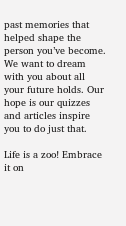past memories that helped shape the person you’ve become. We want to dream with you about all your future holds. Our hope is our quizzes and articles inspire you to do just that.

Life is a zoo! Embrace it on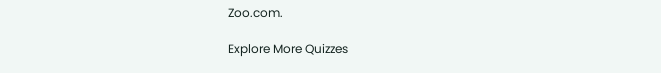Zoo.com.

Explore More Quizzes